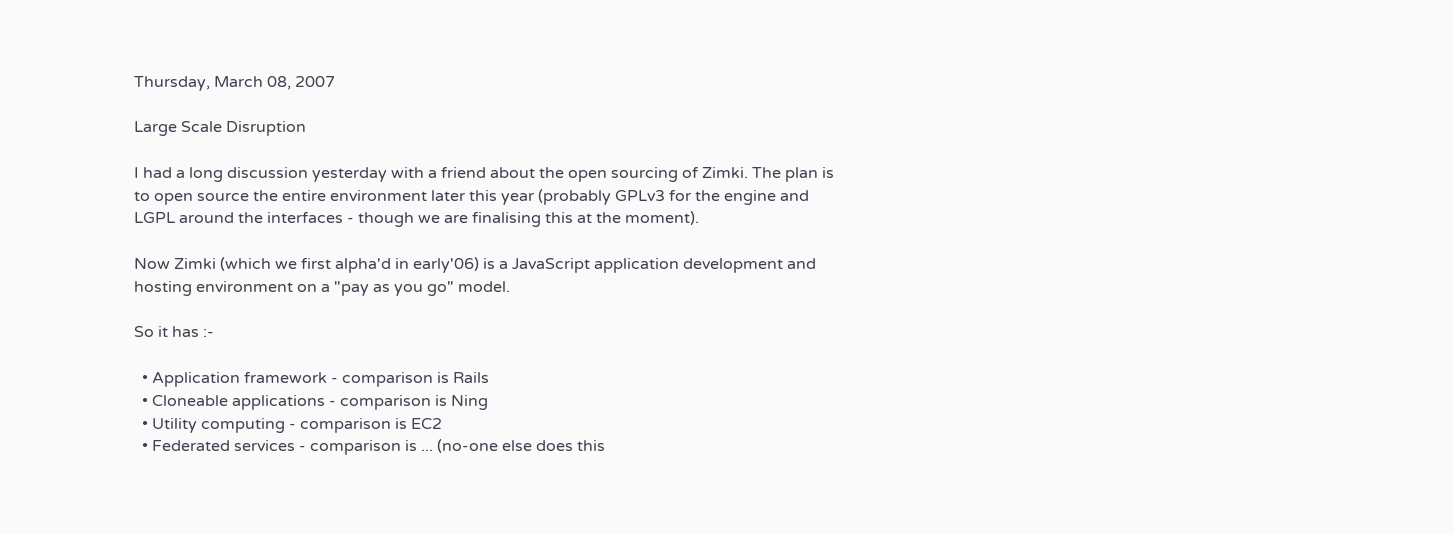Thursday, March 08, 2007

Large Scale Disruption

I had a long discussion yesterday with a friend about the open sourcing of Zimki. The plan is to open source the entire environment later this year (probably GPLv3 for the engine and LGPL around the interfaces - though we are finalising this at the moment).

Now Zimki (which we first alpha'd in early'06) is a JavaScript application development and hosting environment on a "pay as you go" model.

So it has :-

  • Application framework - comparison is Rails
  • Cloneable applications - comparison is Ning
  • Utility computing - comparison is EC2
  • Federated services - comparison is ... (no-one else does this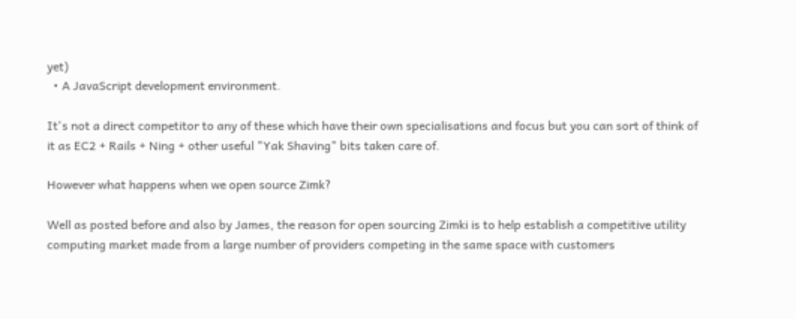yet)
  • A JavaScript development environment.

It's not a direct competitor to any of these which have their own specialisations and focus but you can sort of think of it as EC2 + Rails + Ning + other useful "Yak Shaving" bits taken care of.

However what happens when we open source Zimk?

Well as posted before and also by James, the reason for open sourcing Zimki is to help establish a competitive utility computing market made from a large number of providers competing in the same space with customers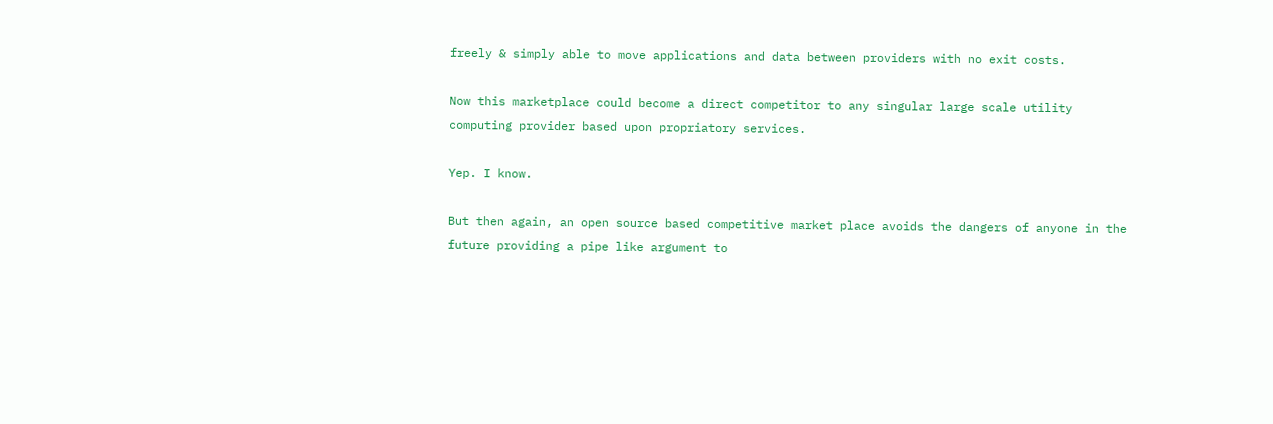freely & simply able to move applications and data between providers with no exit costs.

Now this marketplace could become a direct competitor to any singular large scale utility computing provider based upon propriatory services.

Yep. I know.

But then again, an open source based competitive market place avoids the dangers of anyone in the future providing a pipe like argument to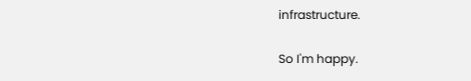infrastructure.

So I'm happy.